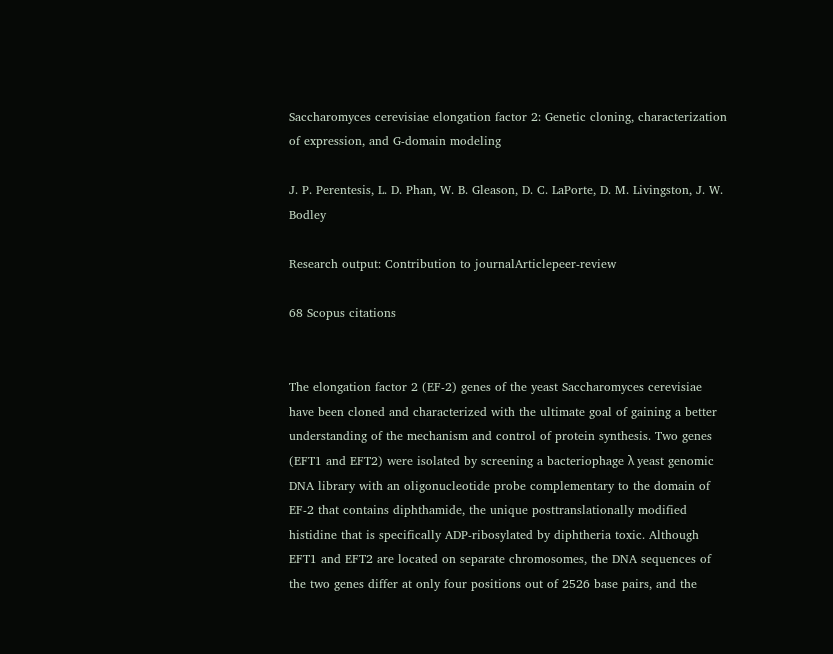Saccharomyces cerevisiae elongation factor 2: Genetic cloning, characterization of expression, and G-domain modeling

J. P. Perentesis, L. D. Phan, W. B. Gleason, D. C. LaPorte, D. M. Livingston, J. W. Bodley

Research output: Contribution to journalArticlepeer-review

68 Scopus citations


The elongation factor 2 (EF-2) genes of the yeast Saccharomyces cerevisiae have been cloned and characterized with the ultimate goal of gaining a better understanding of the mechanism and control of protein synthesis. Two genes (EFT1 and EFT2) were isolated by screening a bacteriophage λ yeast genomic DNA library with an oligonucleotide probe complementary to the domain of EF-2 that contains diphthamide, the unique posttranslationally modified histidine that is specifically ADP-ribosylated by diphtheria toxic. Although EFT1 and EFT2 are located on separate chromosomes, the DNA sequences of the two genes differ at only four positions out of 2526 base pairs, and the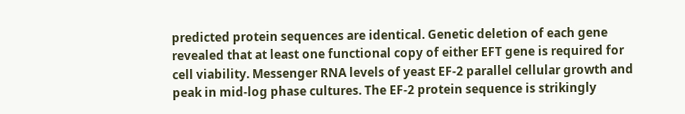predicted protein sequences are identical. Genetic deletion of each gene revealed that at least one functional copy of either EFT gene is required for cell viability. Messenger RNA levels of yeast EF-2 parallel cellular growth and peak in mid-log phase cultures. The EF-2 protein sequence is strikingly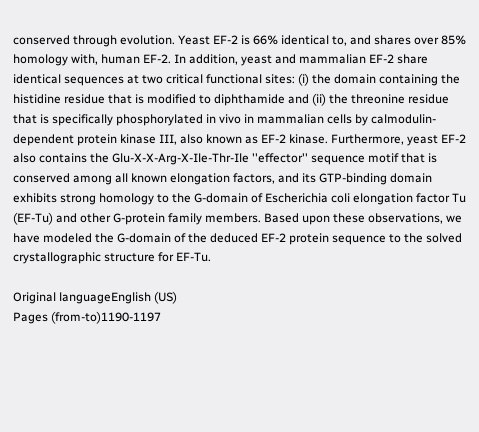conserved through evolution. Yeast EF-2 is 66% identical to, and shares over 85% homology with, human EF-2. In addition, yeast and mammalian EF-2 share identical sequences at two critical functional sites: (i) the domain containing the histidine residue that is modified to diphthamide and (ii) the threonine residue that is specifically phosphorylated in vivo in mammalian cells by calmodulin-dependent protein kinase III, also known as EF-2 kinase. Furthermore, yeast EF-2 also contains the Glu-X-X-Arg-X-Ile-Thr-Ile ''effector'' sequence motif that is conserved among all known elongation factors, and its GTP-binding domain exhibits strong homology to the G-domain of Escherichia coli elongation factor Tu (EF-Tu) and other G-protein family members. Based upon these observations, we have modeled the G-domain of the deduced EF-2 protein sequence to the solved crystallographic structure for EF-Tu.

Original languageEnglish (US)
Pages (from-to)1190-1197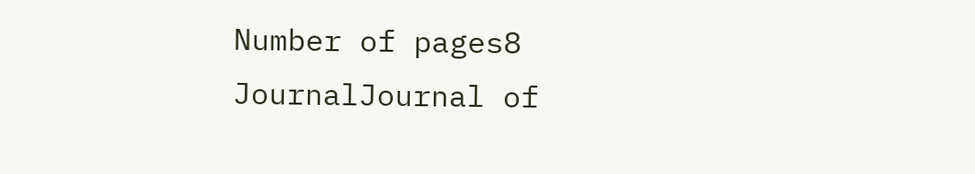Number of pages8
JournalJournal of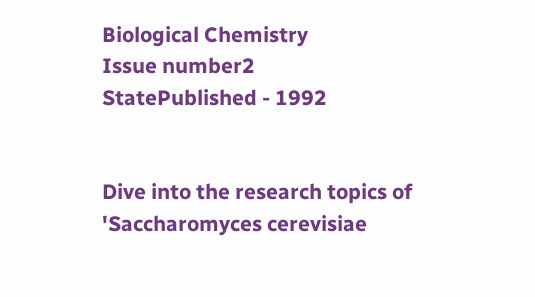Biological Chemistry
Issue number2
StatePublished - 1992


Dive into the research topics of 'Saccharomyces cerevisiae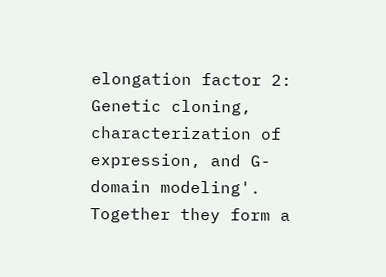elongation factor 2: Genetic cloning, characterization of expression, and G-domain modeling'. Together they form a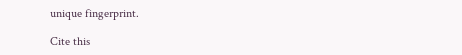unique fingerprint.

Cite this